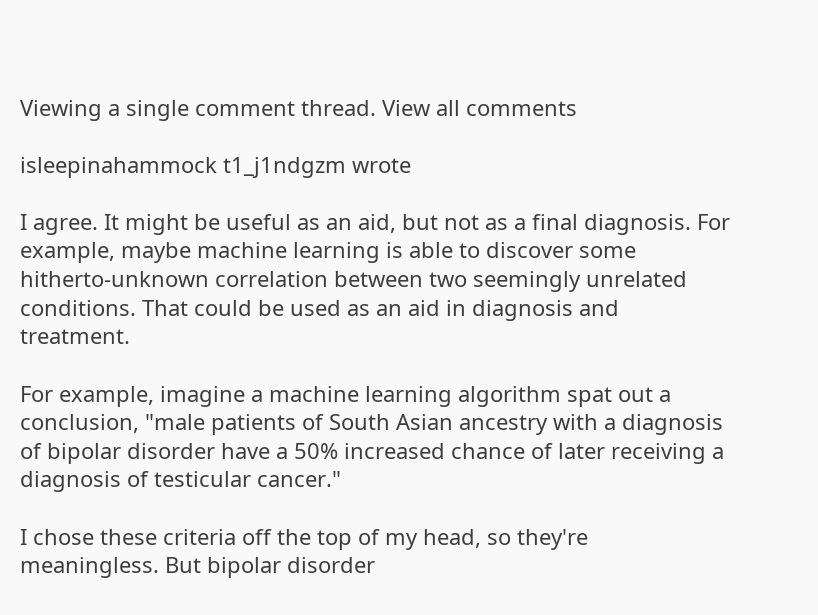Viewing a single comment thread. View all comments

isleepinahammock t1_j1ndgzm wrote

I agree. It might be useful as an aid, but not as a final diagnosis. For example, maybe machine learning is able to discover some hitherto-unknown correlation between two seemingly unrelated conditions. That could be used as an aid in diagnosis and treatment.

For example, imagine a machine learning algorithm spat out a conclusion, "male patients of South Asian ancestry with a diagnosis of bipolar disorder have a 50% increased chance of later receiving a diagnosis of testicular cancer."

I chose these criteria off the top of my head, so they're meaningless. But bipolar disorder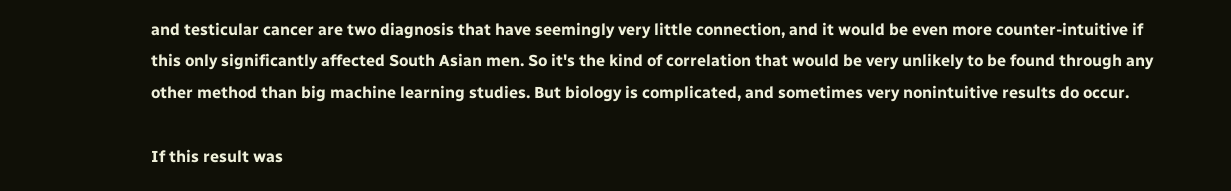and testicular cancer are two diagnosis that have seemingly very little connection, and it would be even more counter-intuitive if this only significantly affected South Asian men. So it's the kind of correlation that would be very unlikely to be found through any other method than big machine learning studies. But biology is complicated, and sometimes very nonintuitive results do occur.

If this result was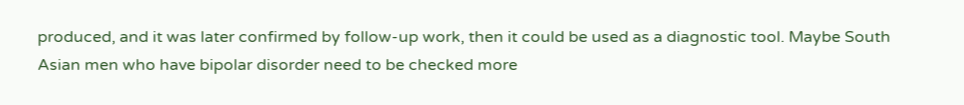produced, and it was later confirmed by follow-up work, then it could be used as a diagnostic tool. Maybe South Asian men who have bipolar disorder need to be checked more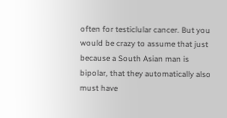often for testiclular cancer. But you would be crazy to assume that just because a South Asian man is bipolar, that they automatically also must have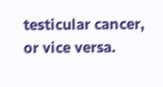testicular cancer, or vice versa.